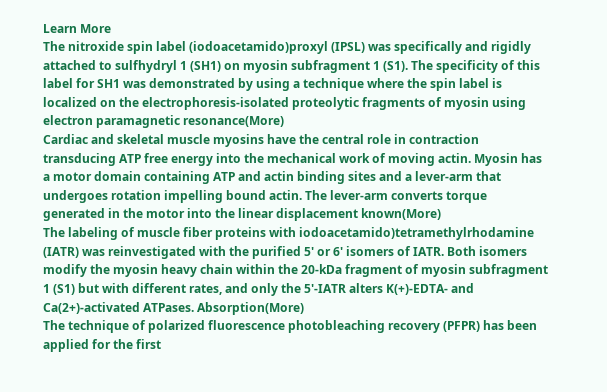Learn More
The nitroxide spin label (iodoacetamido)proxyl (IPSL) was specifically and rigidly attached to sulfhydryl 1 (SH1) on myosin subfragment 1 (S1). The specificity of this label for SH1 was demonstrated by using a technique where the spin label is localized on the electrophoresis-isolated proteolytic fragments of myosin using electron paramagnetic resonance(More)
Cardiac and skeletal muscle myosins have the central role in contraction transducing ATP free energy into the mechanical work of moving actin. Myosin has a motor domain containing ATP and actin binding sites and a lever-arm that undergoes rotation impelling bound actin. The lever-arm converts torque generated in the motor into the linear displacement known(More)
The labeling of muscle fiber proteins with iodoacetamido)tetramethylrhodamine (IATR) was reinvestigated with the purified 5' or 6' isomers of IATR. Both isomers modify the myosin heavy chain within the 20-kDa fragment of myosin subfragment 1 (S1) but with different rates, and only the 5'-IATR alters K(+)-EDTA- and Ca(2+)-activated ATPases. Absorption(More)
The technique of polarized fluorescence photobleaching recovery (PFPR) has been applied for the first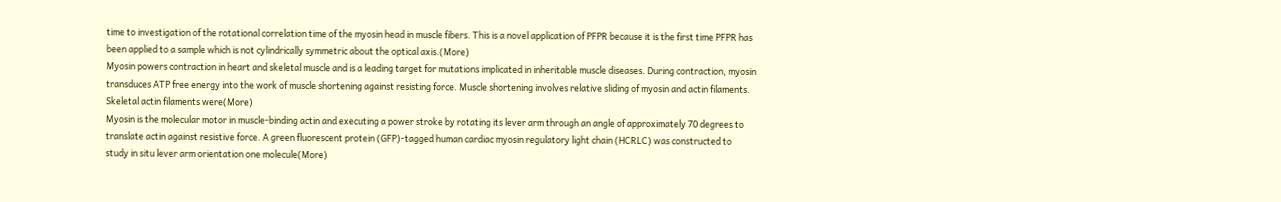time to investigation of the rotational correlation time of the myosin head in muscle fibers. This is a novel application of PFPR because it is the first time PFPR has been applied to a sample which is not cylindrically symmetric about the optical axis.(More)
Myosin powers contraction in heart and skeletal muscle and is a leading target for mutations implicated in inheritable muscle diseases. During contraction, myosin transduces ATP free energy into the work of muscle shortening against resisting force. Muscle shortening involves relative sliding of myosin and actin filaments. Skeletal actin filaments were(More)
Myosin is the molecular motor in muscle-binding actin and executing a power stroke by rotating its lever arm through an angle of approximately 70 degrees to translate actin against resistive force. A green fluorescent protein (GFP)-tagged human cardiac myosin regulatory light chain (HCRLC) was constructed to study in situ lever arm orientation one molecule(More)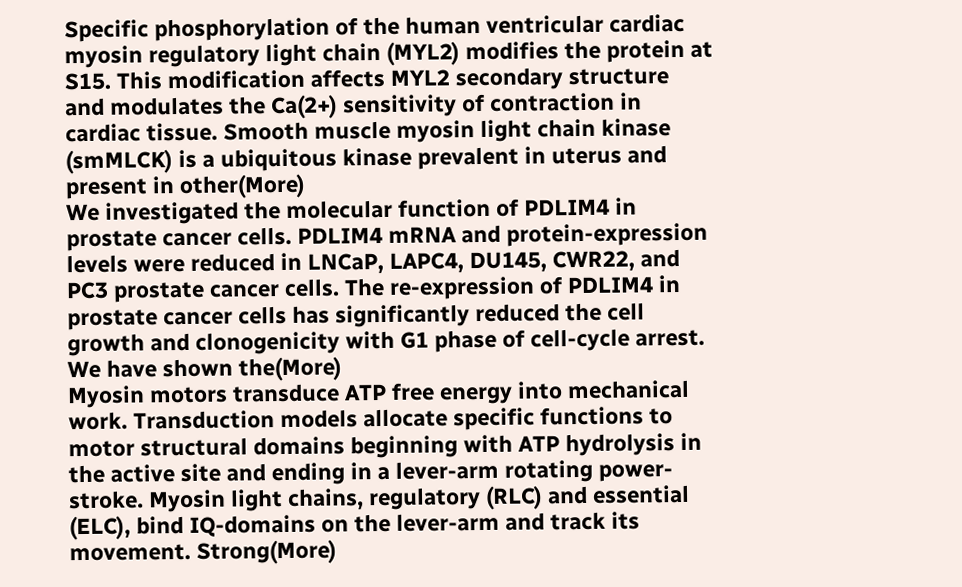Specific phosphorylation of the human ventricular cardiac myosin regulatory light chain (MYL2) modifies the protein at S15. This modification affects MYL2 secondary structure and modulates the Ca(2+) sensitivity of contraction in cardiac tissue. Smooth muscle myosin light chain kinase (smMLCK) is a ubiquitous kinase prevalent in uterus and present in other(More)
We investigated the molecular function of PDLIM4 in prostate cancer cells. PDLIM4 mRNA and protein-expression levels were reduced in LNCaP, LAPC4, DU145, CWR22, and PC3 prostate cancer cells. The re-expression of PDLIM4 in prostate cancer cells has significantly reduced the cell growth and clonogenicity with G1 phase of cell-cycle arrest. We have shown the(More)
Myosin motors transduce ATP free energy into mechanical work. Transduction models allocate specific functions to motor structural domains beginning with ATP hydrolysis in the active site and ending in a lever-arm rotating power-stroke. Myosin light chains, regulatory (RLC) and essential (ELC), bind IQ-domains on the lever-arm and track its movement. Strong(More)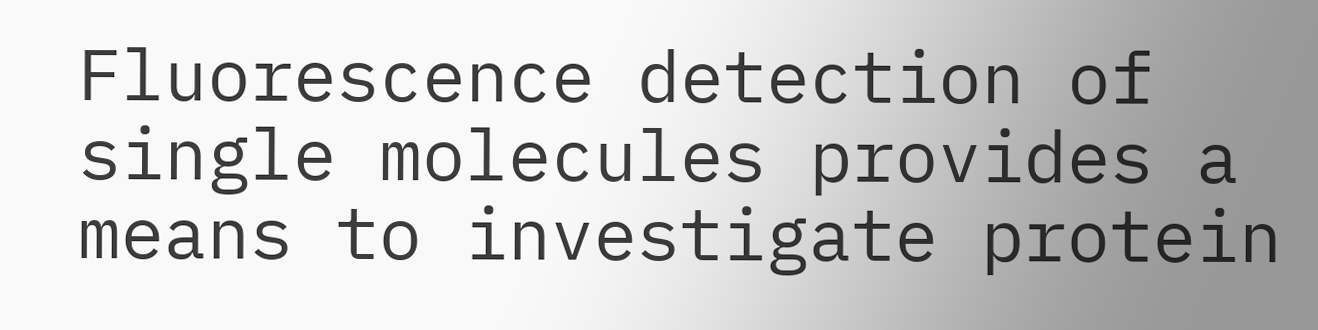Fluorescence detection of single molecules provides a means to investigate protein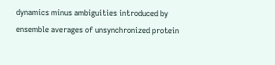dynamics minus ambiguities introduced by ensemble averages of unsynchronized protein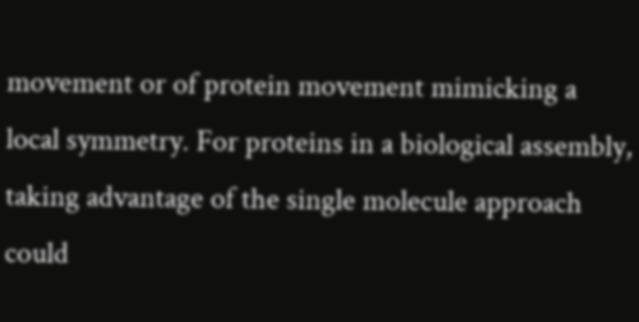movement or of protein movement mimicking a local symmetry. For proteins in a biological assembly, taking advantage of the single molecule approach could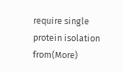require single protein isolation from(More)